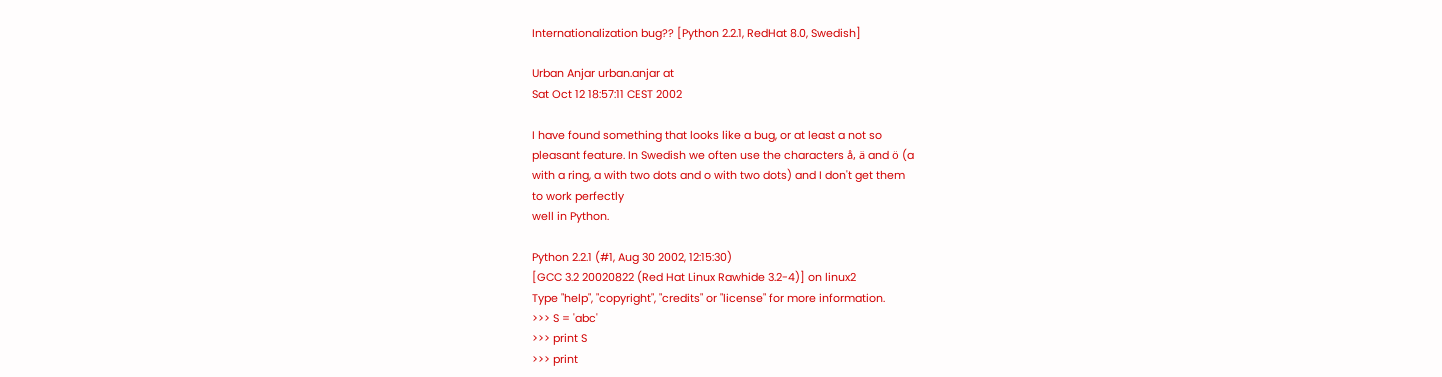Internationalization bug?? [Python 2.2.1, RedHat 8.0, Swedish]

Urban Anjar urban.anjar at
Sat Oct 12 18:57:11 CEST 2002

I have found something that looks like a bug, or at least a not so
pleasant feature. In Swedish we often use the characters å, ä and ö (a
with a ring, a with two dots and o with two dots) and I don't get them
to work perfectly
well in Python.

Python 2.2.1 (#1, Aug 30 2002, 12:15:30)
[GCC 3.2 20020822 (Red Hat Linux Rawhide 3.2-4)] on linux2
Type "help", "copyright", "credits" or "license" for more information.
>>> S = 'abc'
>>> print S
>>> print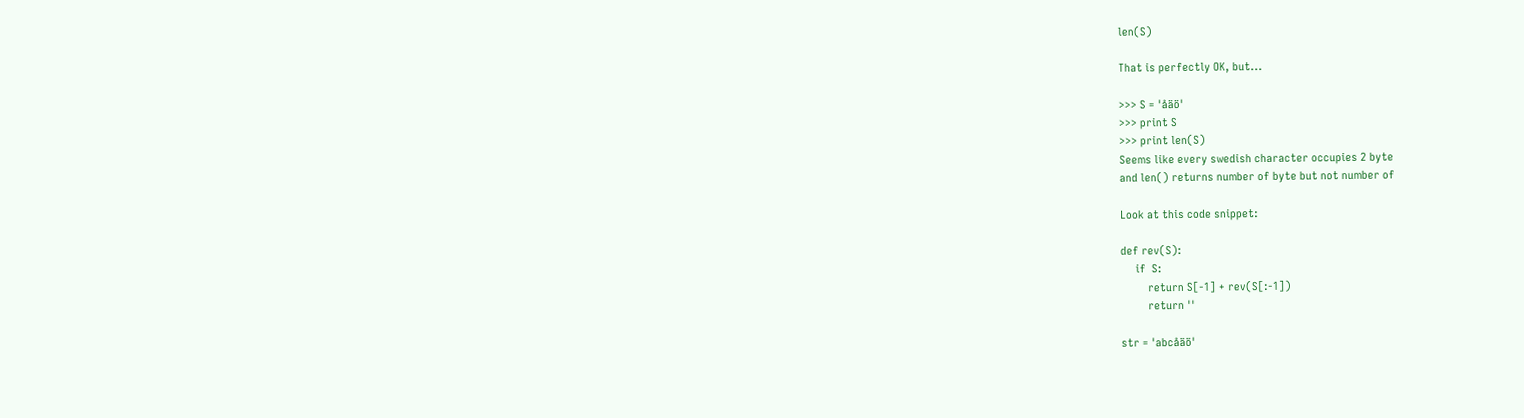len(S)

That is perfectly OK, but...

>>> S = 'åäö'
>>> print S
>>> print len(S)
Seems like every swedish character occupies 2 byte
and len() returns number of byte but not number of

Look at this code snippet:

def rev(S):
     if  S:
         return S[-1] + rev(S[:-1])
         return ''

str = 'abcåäö'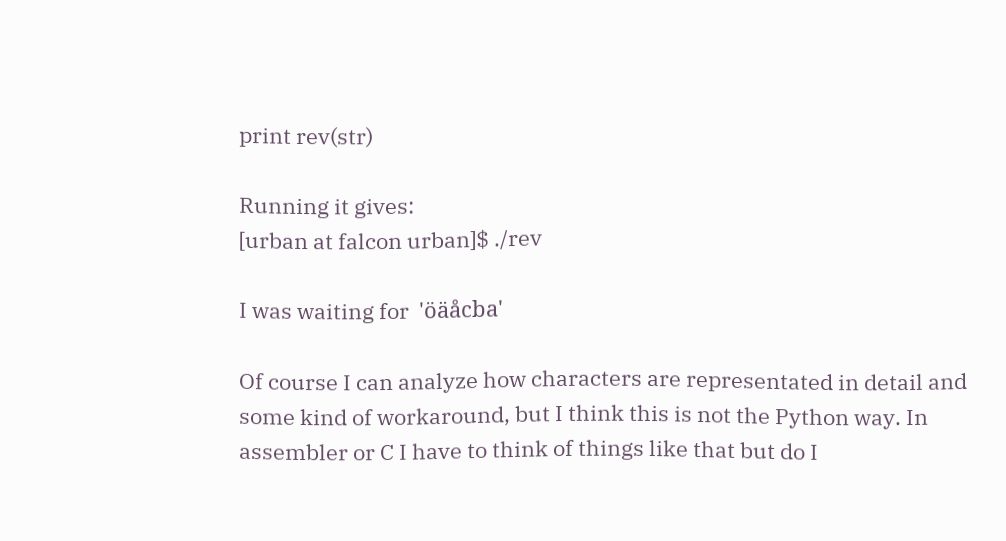print rev(str)

Running it gives:
[urban at falcon urban]$ ./rev

I was waiting for  'öäåcba'

Of course I can analyze how characters are representated in detail and
some kind of workaround, but I think this is not the Python way. In
assembler or C I have to think of things like that but do I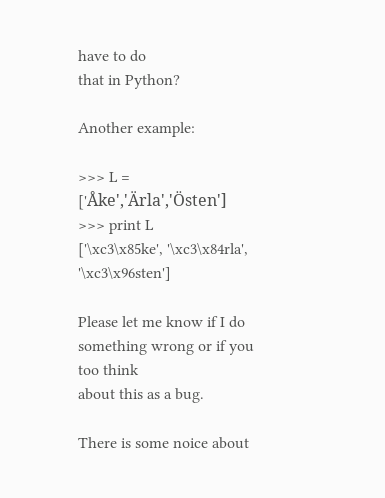have to do
that in Python?

Another example:

>>> L = ['Åke','Ärla','Östen']
>>> print L
['\xc3\x85ke', '\xc3\x84rla', '\xc3\x96sten']

Please let me know if I do something wrong or if you too think
about this as a bug.

There is some noice about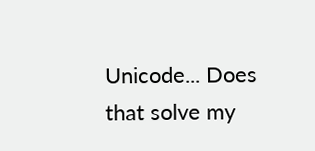Unicode... Does that solve my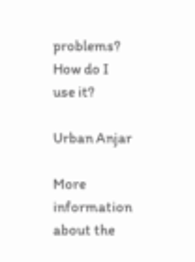problems?
How do I use it?

Urban Anjar

More information about the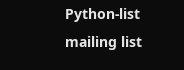Python-list mailing list